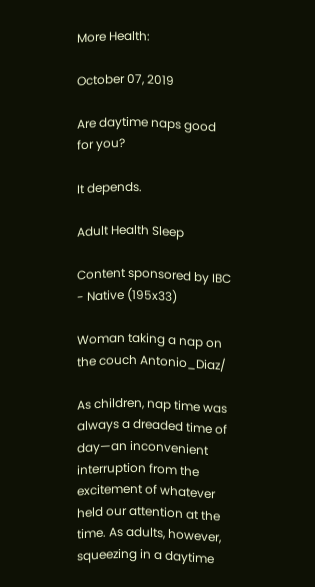More Health:

October 07, 2019

Are daytime naps good for you?

It depends.

Adult Health Sleep

Content sponsored by IBC - Native (195x33)

Woman taking a nap on the couch Antonio_Diaz/

As children, nap time was always a dreaded time of day—an inconvenient interruption from the excitement of whatever held our attention at the time. As adults, however, squeezing in a daytime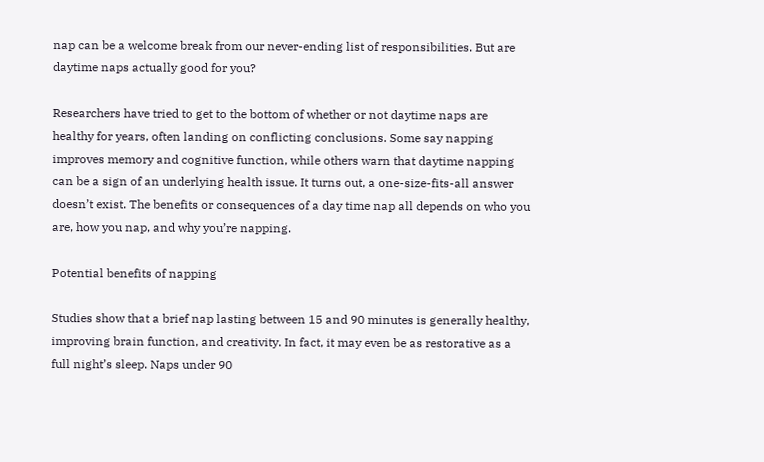nap can be a welcome break from our never-ending list of responsibilities. But are daytime naps actually good for you?

Researchers have tried to get to the bottom of whether or not daytime naps are healthy for years, often landing on conflicting conclusions. Some say napping improves memory and cognitive function, while others warn that daytime napping can be a sign of an underlying health issue. It turns out, a one-size-fits-all answer doesn’t exist. The benefits or consequences of a day time nap all depends on who you are, how you nap, and why you’re napping.

Potential benefits of napping

Studies show that a brief nap lasting between 15 and 90 minutes is generally healthy, improving brain function, and creativity. In fact, it may even be as restorative as a full night’s sleep. Naps under 90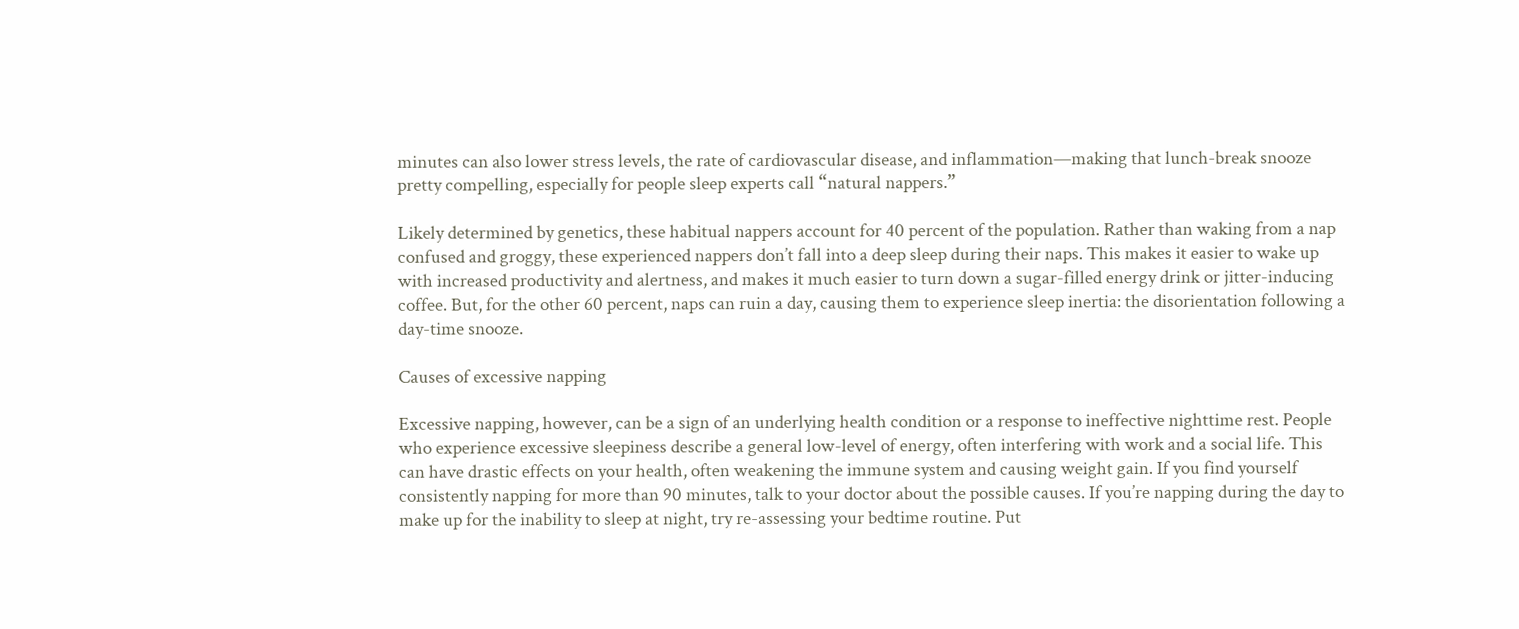minutes can also lower stress levels, the rate of cardiovascular disease, and inflammation—making that lunch-break snooze pretty compelling, especially for people sleep experts call “natural nappers.”

Likely determined by genetics, these habitual nappers account for 40 percent of the population. Rather than waking from a nap confused and groggy, these experienced nappers don’t fall into a deep sleep during their naps. This makes it easier to wake up with increased productivity and alertness, and makes it much easier to turn down a sugar-filled energy drink or jitter-inducing coffee. But, for the other 60 percent, naps can ruin a day, causing them to experience sleep inertia: the disorientation following a day-time snooze.

Causes of excessive napping

Excessive napping, however, can be a sign of an underlying health condition or a response to ineffective nighttime rest. People who experience excessive sleepiness describe a general low-level of energy, often interfering with work and a social life. This can have drastic effects on your health, often weakening the immune system and causing weight gain. If you find yourself consistently napping for more than 90 minutes, talk to your doctor about the possible causes. If you’re napping during the day to make up for the inability to sleep at night, try re-assessing your bedtime routine. Put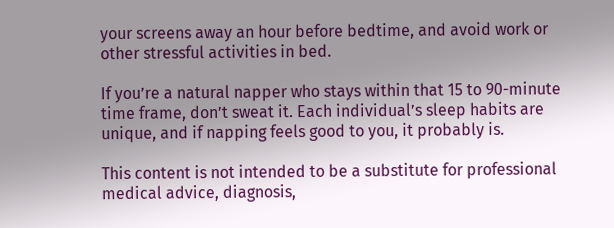your screens away an hour before bedtime, and avoid work or other stressful activities in bed.

If you’re a natural napper who stays within that 15 to 90-minute time frame, don’t sweat it. Each individual’s sleep habits are unique, and if napping feels good to you, it probably is.

This content is not intended to be a substitute for professional medical advice, diagnosis,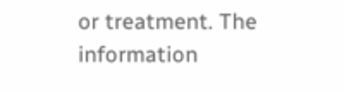or treatment. The information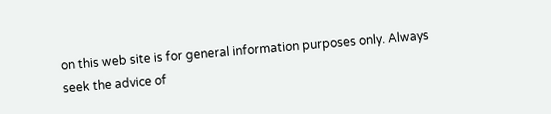on this web site is for general information purposes only. Always seek the advice of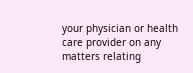your physician or health care provider on any matters relating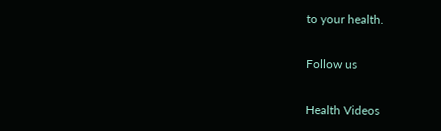to your health.

Follow us

Health Videos